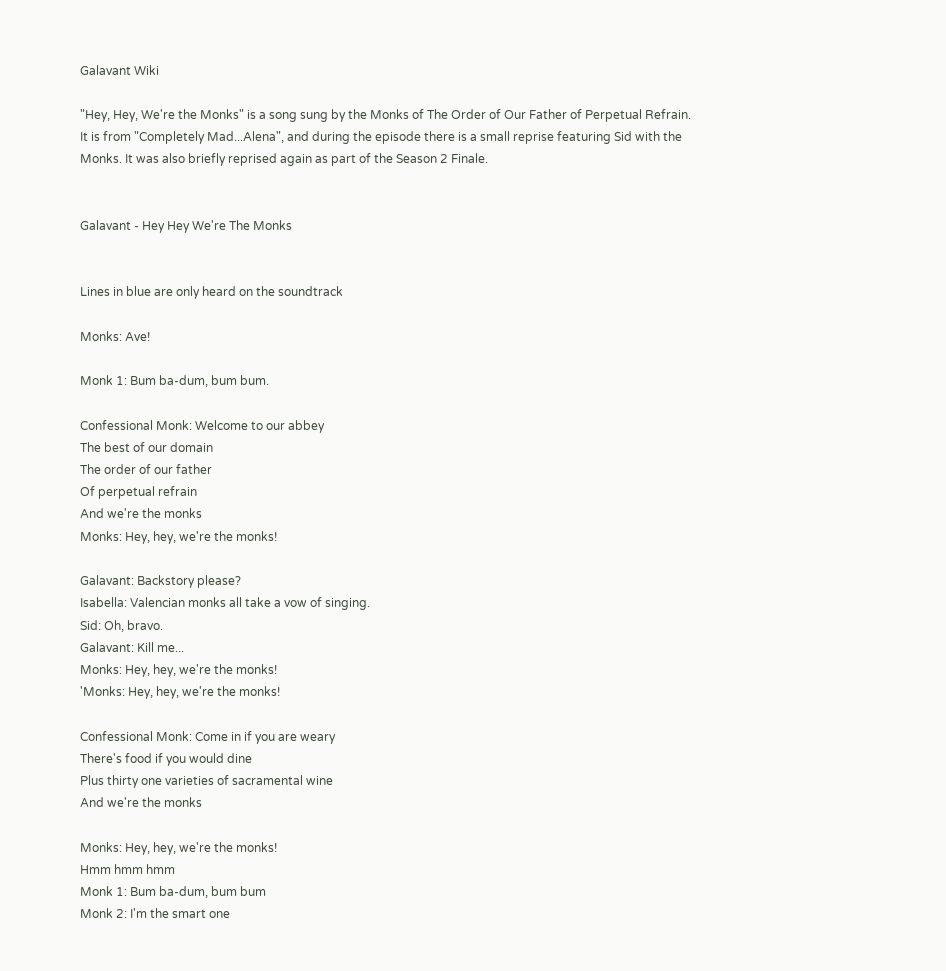Galavant Wiki

"Hey, Hey, We're the Monks" is a song sung by the Monks of The Order of Our Father of Perpetual Refrain. It is from "Completely Mad...Alena", and during the episode there is a small reprise featuring Sid with the Monks. It was also briefly reprised again as part of the Season 2 Finale.


Galavant - Hey Hey We're The Monks


Lines in blue are only heard on the soundtrack

Monks: Ave!

Monk 1: Bum ba-dum, bum bum.

Confessional Monk: Welcome to our abbey
The best of our domain
The order of our father
Of perpetual refrain
And we're the monks
Monks: Hey, hey, we're the monks!

Galavant: Backstory please?
Isabella: Valencian monks all take a vow of singing.
Sid: Oh, bravo.
Galavant: Kill me...
Monks: Hey, hey, we're the monks!
'Monks: Hey, hey, we're the monks!

Confessional Monk: Come in if you are weary
There's food if you would dine
Plus thirty one varieties of sacramental wine
And we're the monks

Monks: Hey, hey, we're the monks!
Hmm hmm hmm
Monk 1: Bum ba-dum, bum bum
Monk 2: I'm the smart one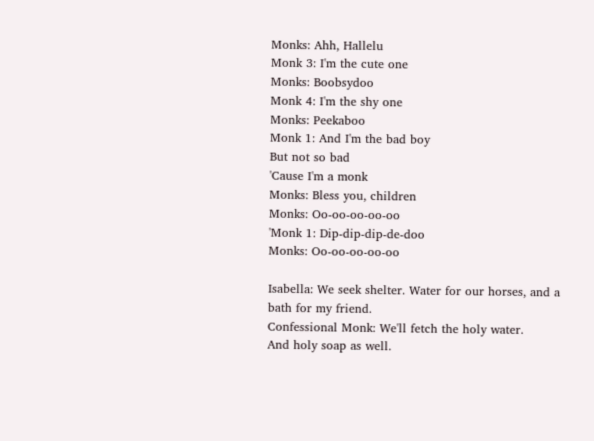Monks: Ahh, Hallelu
Monk 3: I'm the cute one
Monks: Boobsydoo
Monk 4: I'm the shy one
Monks: Peekaboo
Monk 1: And I'm the bad boy
But not so bad
'Cause I'm a monk
Monks: Bless you, children
Monks: Oo-oo-oo-oo-oo
'Monk 1: Dip-dip-dip-de-doo
Monks: Oo-oo-oo-oo-oo

Isabella: We seek shelter. Water for our horses, and a bath for my friend.
Confessional Monk: We'll fetch the holy water.
And holy soap as well.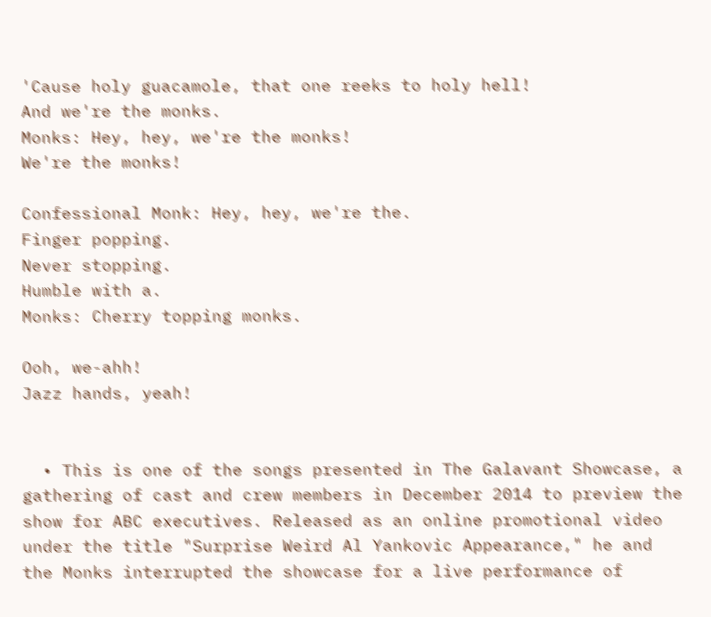'Cause holy guacamole, that one reeks to holy hell!
And we're the monks.
Monks: Hey, hey, we're the monks!
We're the monks!

Confessional Monk: Hey, hey, we're the.
Finger popping.
Never stopping.
Humble with a.
Monks: Cherry topping monks.

Ooh, we-ahh!
Jazz hands, yeah!


  • This is one of the songs presented in The Galavant Showcase, a gathering of cast and crew members in December 2014 to preview the show for ABC executives. Released as an online promotional video under the title "Surprise Weird Al Yankovic Appearance," he and the Monks interrupted the showcase for a live performance of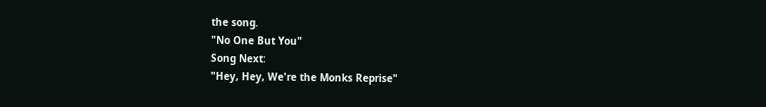the song.
"No One But You"
Song Next:
"Hey, Hey, We're the Monks Reprise"